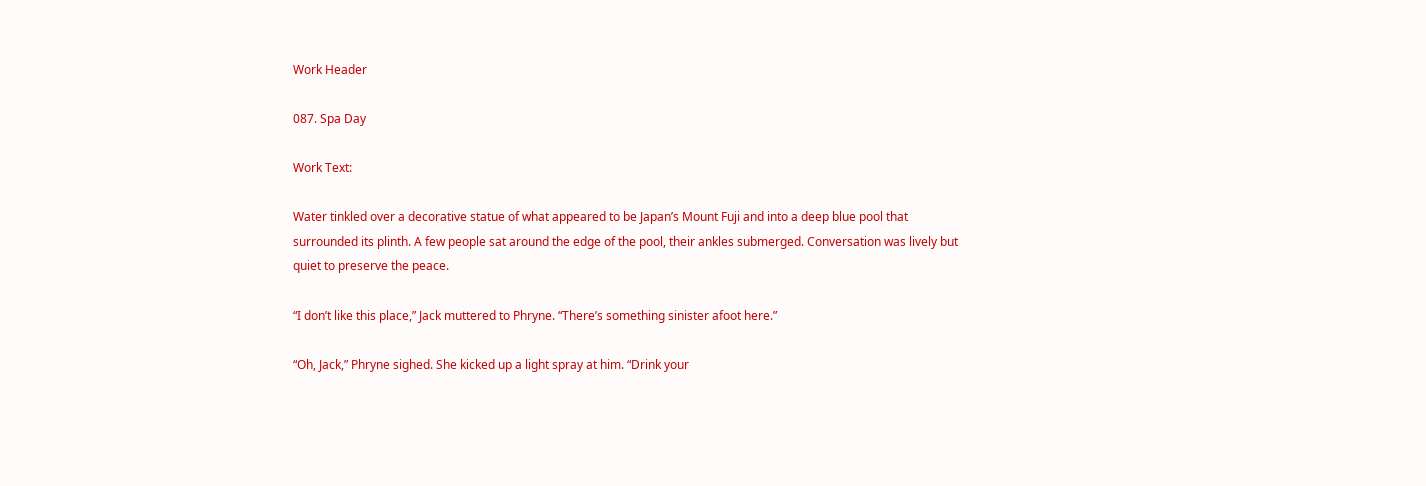Work Header

087. Spa Day

Work Text:

Water tinkled over a decorative statue of what appeared to be Japan’s Mount Fuji and into a deep blue pool that surrounded its plinth. A few people sat around the edge of the pool, their ankles submerged. Conversation was lively but quiet to preserve the peace.

“I don’t like this place,” Jack muttered to Phryne. “There’s something sinister afoot here.”

“Oh, Jack,” Phryne sighed. She kicked up a light spray at him. “Drink your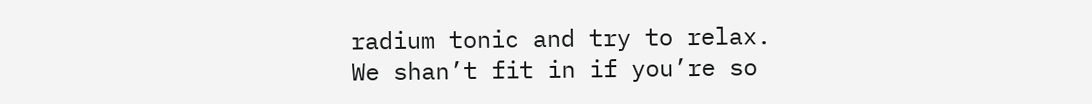radium tonic and try to relax. We shan’t fit in if you’re so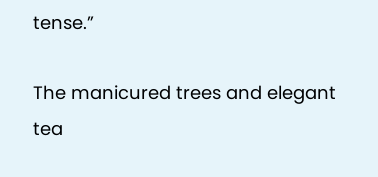tense.”

The manicured trees and elegant tea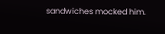sandwiches mocked him.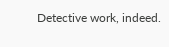Detective work, indeed.